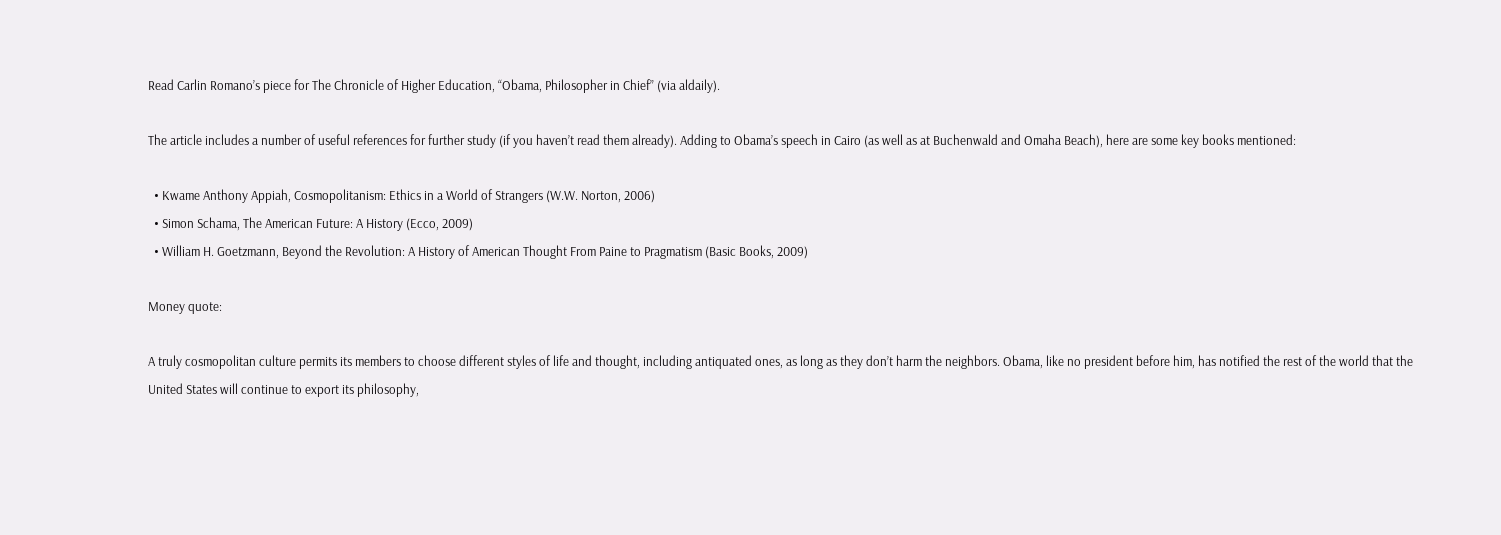Read Carlin Romano’s piece for The Chronicle of Higher Education, “Obama, Philosopher in Chief” (via aldaily).

The article includes a number of useful references for further study (if you haven’t read them already). Adding to Obama’s speech in Cairo (as well as at Buchenwald and Omaha Beach), here are some key books mentioned:

  • Kwame Anthony Appiah, Cosmopolitanism: Ethics in a World of Strangers (W.W. Norton, 2006)
  • Simon Schama, The American Future: A History (Ecco, 2009)
  • William H. Goetzmann, Beyond the Revolution: A History of American Thought From Paine to Pragmatism (Basic Books, 2009)

Money quote:

A truly cosmopolitan culture permits its members to choose different styles of life and thought, including antiquated ones, as long as they don’t harm the neighbors. Obama, like no president before him, has notified the rest of the world that the United States will continue to export its philosophy,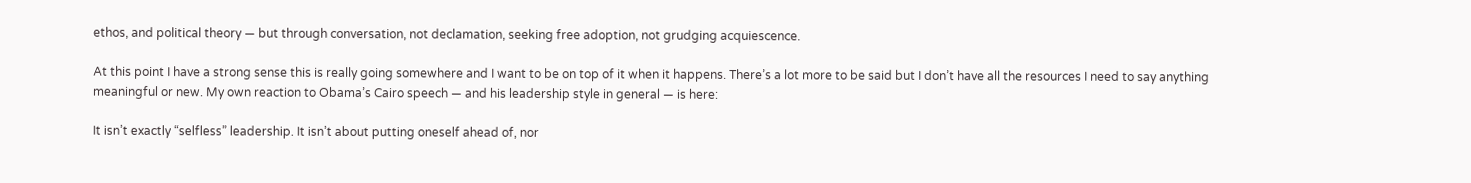ethos, and political theory — but through conversation, not declamation, seeking free adoption, not grudging acquiescence.

At this point I have a strong sense this is really going somewhere and I want to be on top of it when it happens. There’s a lot more to be said but I don’t have all the resources I need to say anything meaningful or new. My own reaction to Obama’s Cairo speech — and his leadership style in general — is here:

It isn’t exactly “selfless” leadership. It isn’t about putting oneself ahead of, nor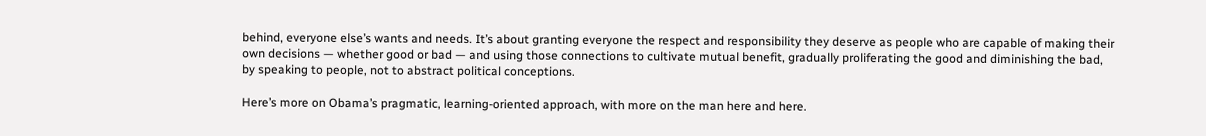behind, everyone else’s wants and needs. It’s about granting everyone the respect and responsibility they deserve as people who are capable of making their own decisions — whether good or bad — and using those connections to cultivate mutual benefit, gradually proliferating the good and diminishing the bad, by speaking to people, not to abstract political conceptions.

Here’s more on Obama’s pragmatic, learning-oriented approach, with more on the man here and here.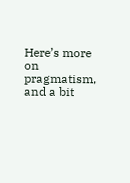Here’s more on pragmatism, and a bit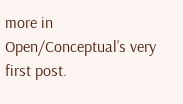more in Open/Conceptual’s very first post.